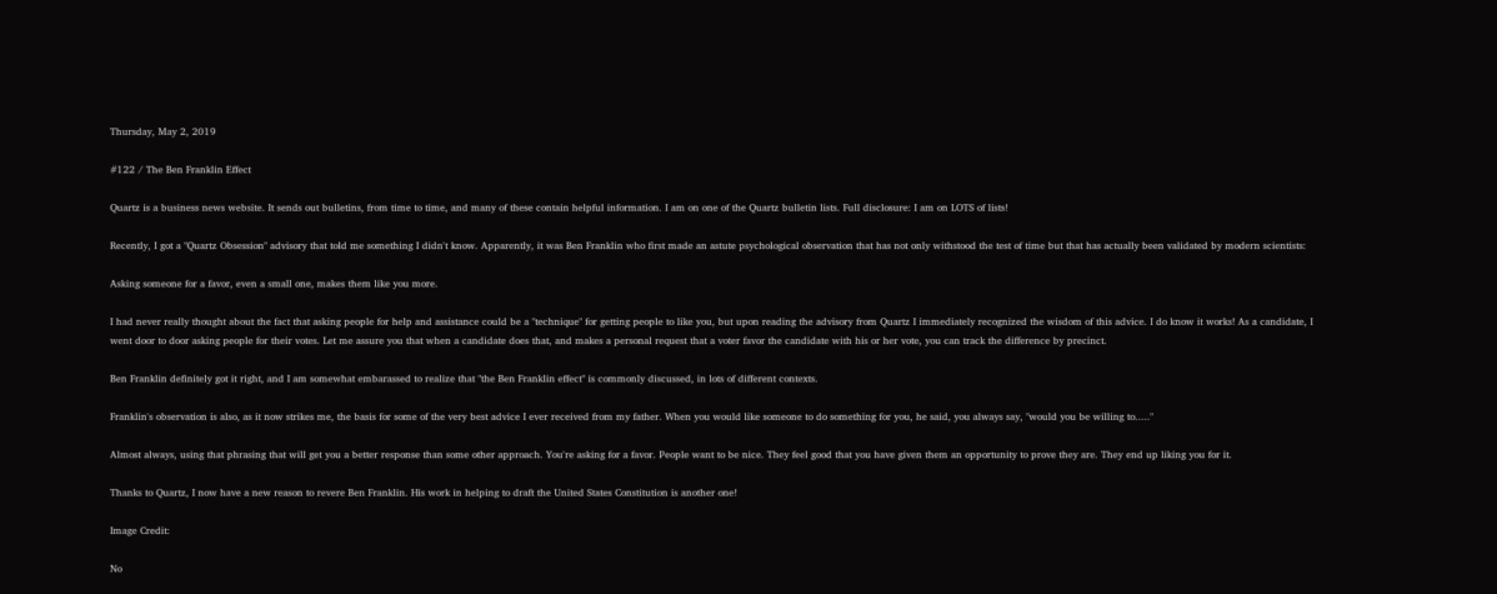Thursday, May 2, 2019

#122 / The Ben Franklin Effect

Quartz is a business news website. It sends out bulletins, from time to time, and many of these contain helpful information. I am on one of the Quartz bulletin lists. Full disclosure: I am on LOTS of lists!

Recently, I got a "Quartz Obsession" advisory that told me something I didn't know. Apparently, it was Ben Franklin who first made an astute psychological observation that has not only withstood the test of time but that has actually been validated by modern scientists:

Asking someone for a favor, even a small one, makes them like you more.

I had never really thought about the fact that asking people for help and assistance could be a "technique" for getting people to like you, but upon reading the advisory from Quartz I immediately recognized the wisdom of this advice. I do know it works! As a candidate, I went door to door asking people for their votes. Let me assure you that when a candidate does that, and makes a personal request that a voter favor the candidate with his or her vote, you can track the difference by precinct.

Ben Franklin definitely got it right, and I am somewhat embarassed to realize that "the Ben Franklin effect" is commonly discussed, in lots of different contexts.

Franklin's observation is also, as it now strikes me, the basis for some of the very best advice I ever received from my father. When you would like someone to do something for you, he said, you always say, "would you be willing to....."

Almost always, using that phrasing that will get you a better response than some other approach. You're asking for a favor. People want to be nice. They feel good that you have given them an opportunity to prove they are. They end up liking you for it.

Thanks to Quartz, I now have a new reason to revere Ben Franklin. His work in helping to draft the United States Constitution is another one!

Image Credit:

No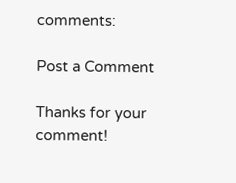comments:

Post a Comment

Thanks for your comment!